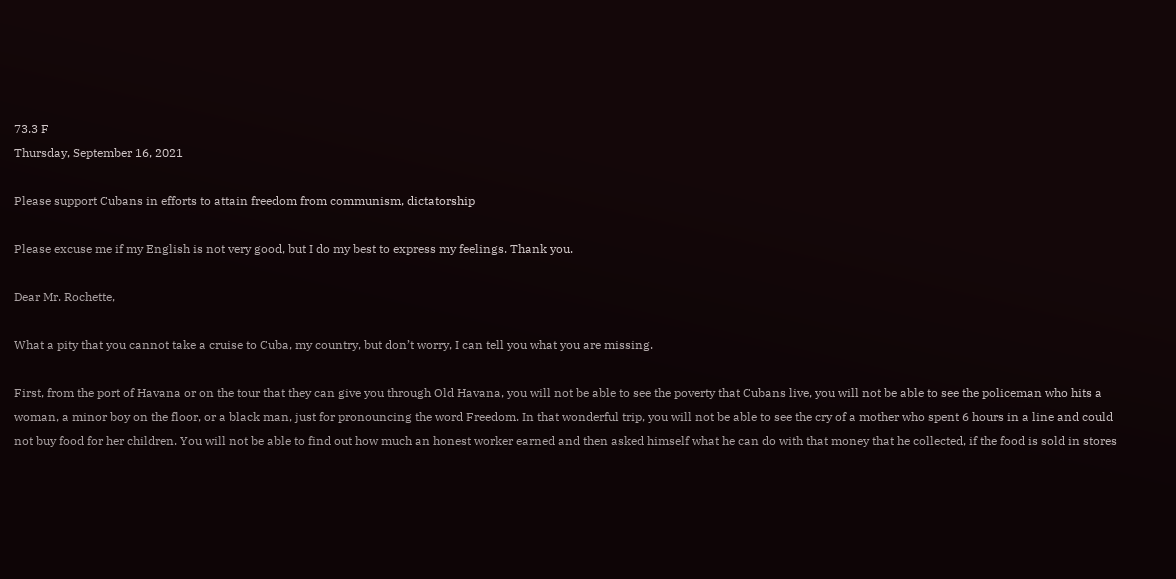73.3 F
Thursday, September 16, 2021

Please support Cubans in efforts to attain freedom from communism, dictatorship

Please excuse me if my English is not very good, but I do my best to express my feelings. Thank you.

Dear Mr. Rochette,

What a pity that you cannot take a cruise to Cuba, my country, but don’t worry, I can tell you what you are missing.

First, from the port of Havana or on the tour that they can give you through Old Havana, you will not be able to see the poverty that Cubans live, you will not be able to see the policeman who hits a woman, a minor boy on the floor, or a black man, just for pronouncing the word Freedom. In that wonderful trip, you will not be able to see the cry of a mother who spent 6 hours in a line and could not buy food for her children. You will not be able to find out how much an honest worker earned and then asked himself what he can do with that money that he collected, if the food is sold in stores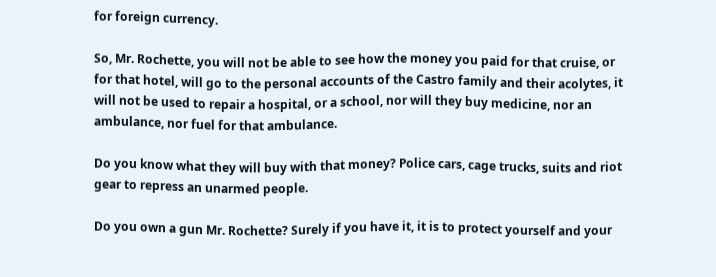for foreign currency.

So, Mr. Rochette, you will not be able to see how the money you paid for that cruise, or for that hotel, will go to the personal accounts of the Castro family and their acolytes, it will not be used to repair a hospital, or a school, nor will they buy medicine, nor an ambulance, nor fuel for that ambulance.

Do you know what they will buy with that money? Police cars, cage trucks, suits and riot gear to repress an unarmed people.

Do you own a gun Mr. Rochette? Surely if you have it, it is to protect yourself and your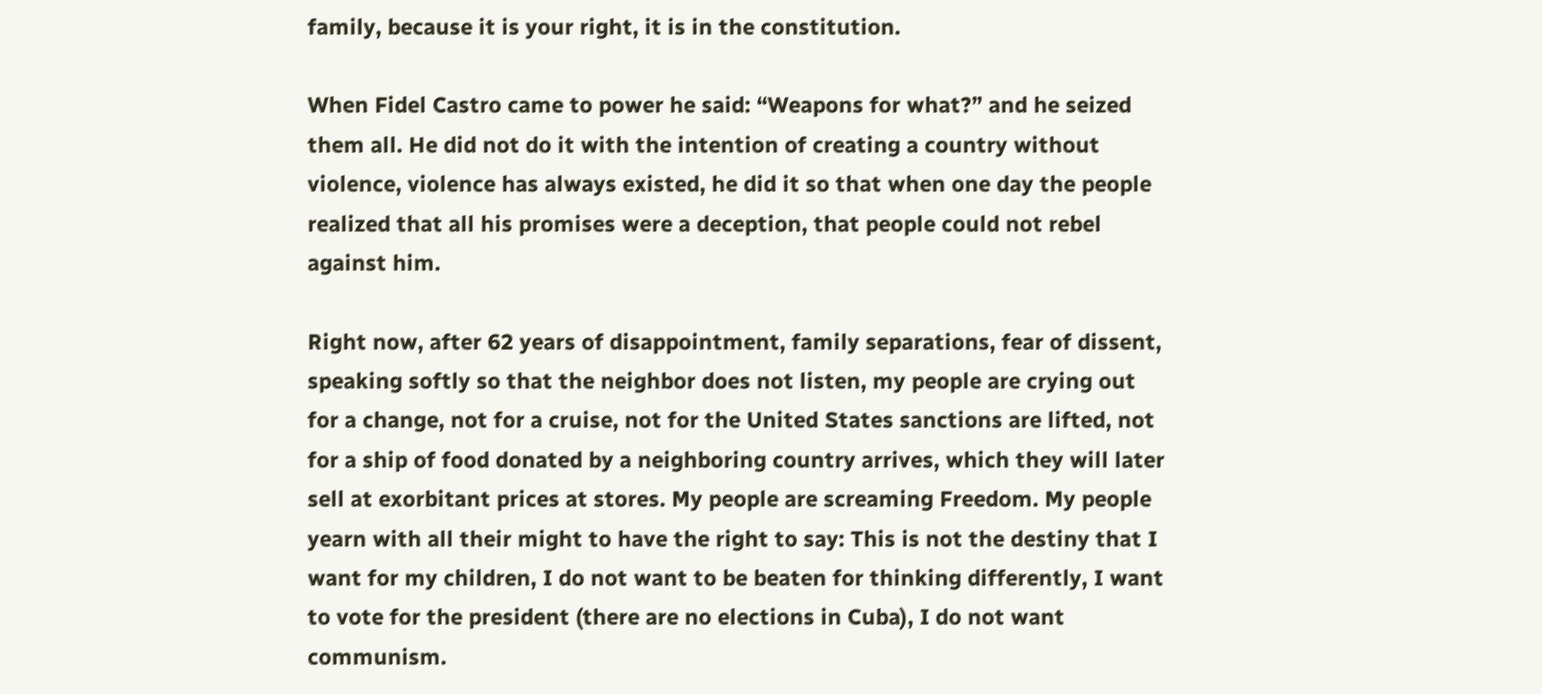family, because it is your right, it is in the constitution.

When Fidel Castro came to power he said: “Weapons for what?” and he seized them all. He did not do it with the intention of creating a country without violence, violence has always existed, he did it so that when one day the people realized that all his promises were a deception, that people could not rebel against him.

Right now, after 62 years of disappointment, family separations, fear of dissent, speaking softly so that the neighbor does not listen, my people are crying out for a change, not for a cruise, not for the United States sanctions are lifted, not for a ship of food donated by a neighboring country arrives, which they will later sell at exorbitant prices at stores. My people are screaming Freedom. My people yearn with all their might to have the right to say: This is not the destiny that I want for my children, I do not want to be beaten for thinking differently, I want to vote for the president (there are no elections in Cuba), I do not want communism.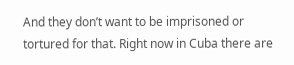And they don’t want to be imprisoned or tortured for that. Right now in Cuba there are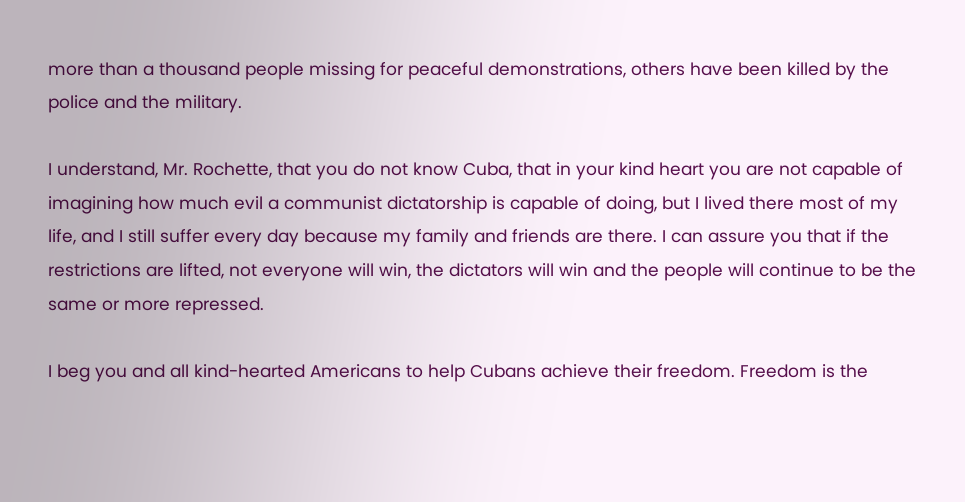more than a thousand people missing for peaceful demonstrations, others have been killed by the police and the military.

I understand, Mr. Rochette, that you do not know Cuba, that in your kind heart you are not capable of imagining how much evil a communist dictatorship is capable of doing, but I lived there most of my life, and I still suffer every day because my family and friends are there. I can assure you that if the restrictions are lifted, not everyone will win, the dictators will win and the people will continue to be the same or more repressed.

I beg you and all kind-hearted Americans to help Cubans achieve their freedom. Freedom is the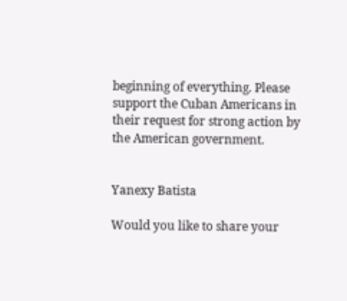beginning of everything. Please support the Cuban Americans in their request for strong action by the American government.


Yanexy Batista

Would you like to share your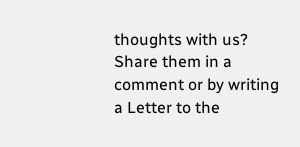thoughts with us? Share them in a comment or by writing a Letter to the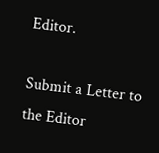Editor.

Submit a Letter to the Editor